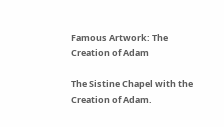Famous Artwork: The Creation of Adam

The Sistine Chapel with the Creation of Adam.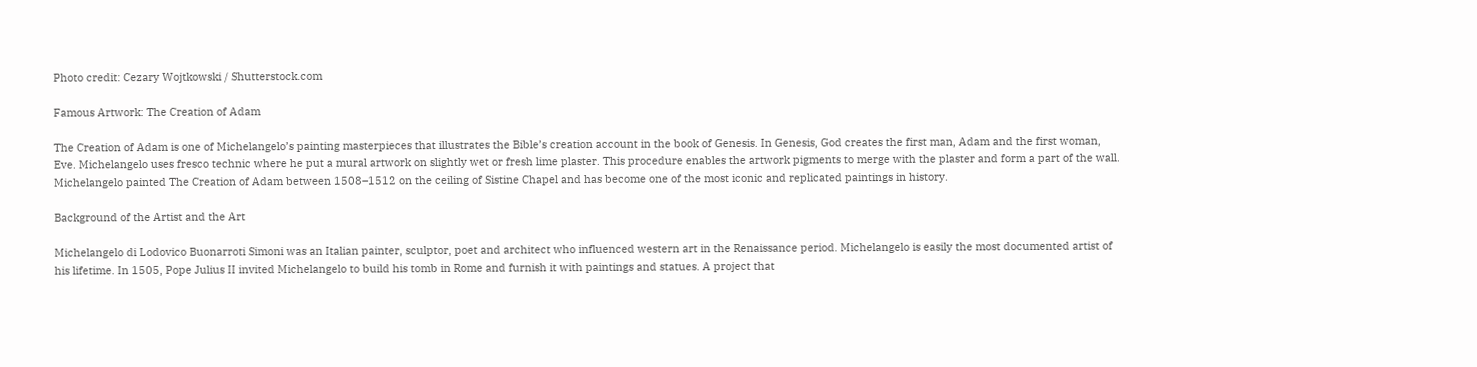Photo credit: Cezary Wojtkowski / Shutterstock.com

Famous Artwork: The Creation of Adam

The Creation of Adam is one of Michelangelo’s painting masterpieces that illustrates the Bible’s creation account in the book of Genesis. In Genesis, God creates the first man, Adam and the first woman, Eve. Michelangelo uses fresco technic where he put a mural artwork on slightly wet or fresh lime plaster. This procedure enables the artwork pigments to merge with the plaster and form a part of the wall. Michelangelo painted The Creation of Adam between 1508–1512 on the ceiling of Sistine Chapel and has become one of the most iconic and replicated paintings in history.

Background of the Artist and the Art

Michelangelo di Lodovico Buonarroti Simoni was an Italian painter, sculptor, poet and architect who influenced western art in the Renaissance period. Michelangelo is easily the most documented artist of his lifetime. In 1505, Pope Julius II invited Michelangelo to build his tomb in Rome and furnish it with paintings and statues. A project that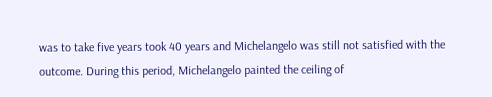was to take five years took 40 years and Michelangelo was still not satisfied with the outcome. During this period, Michelangelo painted the ceiling of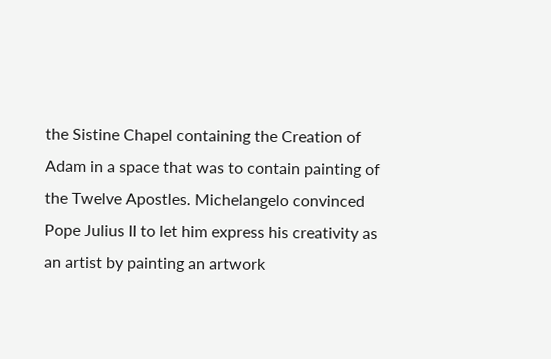the Sistine Chapel containing the Creation of Adam in a space that was to contain painting of the Twelve Apostles. Michelangelo convinced Pope Julius II to let him express his creativity as an artist by painting an artwork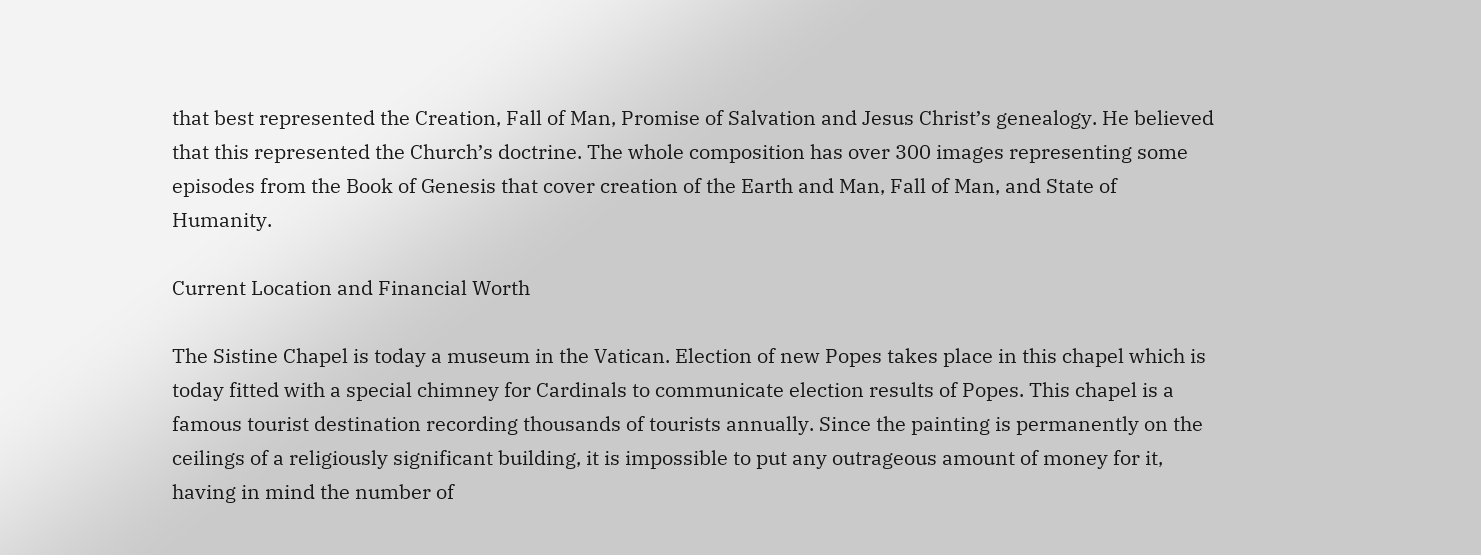that best represented the Creation, Fall of Man, Promise of Salvation and Jesus Christ’s genealogy. He believed that this represented the Church’s doctrine. The whole composition has over 300 images representing some episodes from the Book of Genesis that cover creation of the Earth and Man, Fall of Man, and State of Humanity.

Current Location and Financial Worth

The Sistine Chapel is today a museum in the Vatican. Election of new Popes takes place in this chapel which is today fitted with a special chimney for Cardinals to communicate election results of Popes. This chapel is a famous tourist destination recording thousands of tourists annually. Since the painting is permanently on the ceilings of a religiously significant building, it is impossible to put any outrageous amount of money for it, having in mind the number of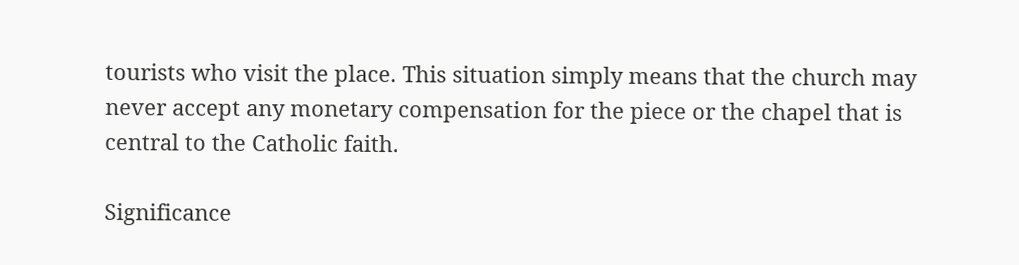tourists who visit the place. This situation simply means that the church may never accept any monetary compensation for the piece or the chapel that is central to the Catholic faith.

Significance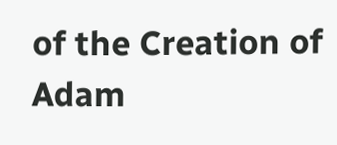of the Creation of Adam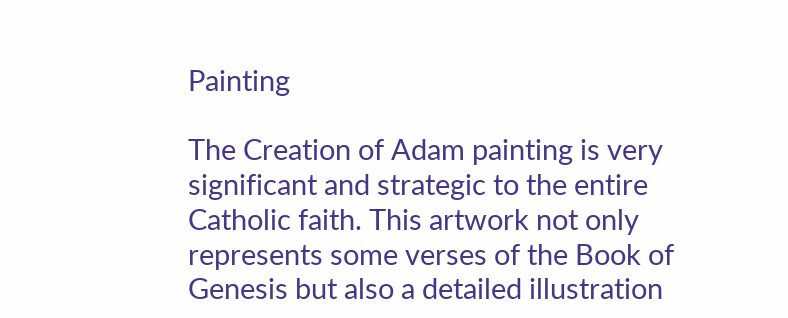Painting

The Creation of Adam painting is very significant and strategic to the entire Catholic faith. This artwork not only represents some verses of the Book of Genesis but also a detailed illustration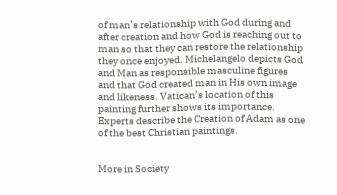of man’s relationship with God during and after creation and how God is reaching out to man so that they can restore the relationship they once enjoyed. Michelangelo depicts God and Man as responsible masculine figures and that God created man in His own image and likeness. Vatican’s location of this painting further shows its importance. Experts describe the Creation of Adam as one of the best Christian paintings.


More in Society